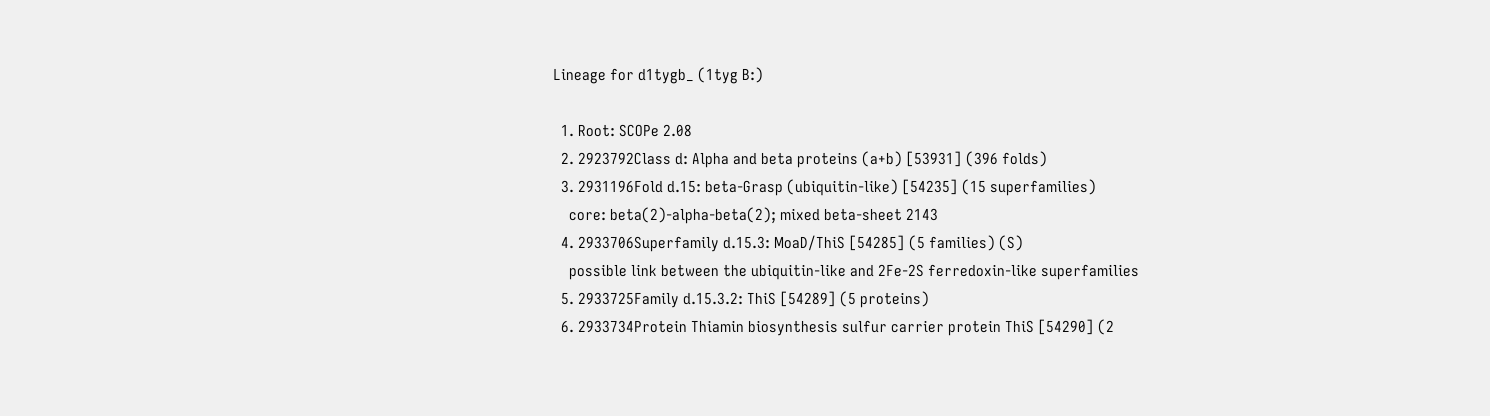Lineage for d1tygb_ (1tyg B:)

  1. Root: SCOPe 2.08
  2. 2923792Class d: Alpha and beta proteins (a+b) [53931] (396 folds)
  3. 2931196Fold d.15: beta-Grasp (ubiquitin-like) [54235] (15 superfamilies)
    core: beta(2)-alpha-beta(2); mixed beta-sheet 2143
  4. 2933706Superfamily d.15.3: MoaD/ThiS [54285] (5 families) (S)
    possible link between the ubiquitin-like and 2Fe-2S ferredoxin-like superfamilies
  5. 2933725Family d.15.3.2: ThiS [54289] (5 proteins)
  6. 2933734Protein Thiamin biosynthesis sulfur carrier protein ThiS [54290] (2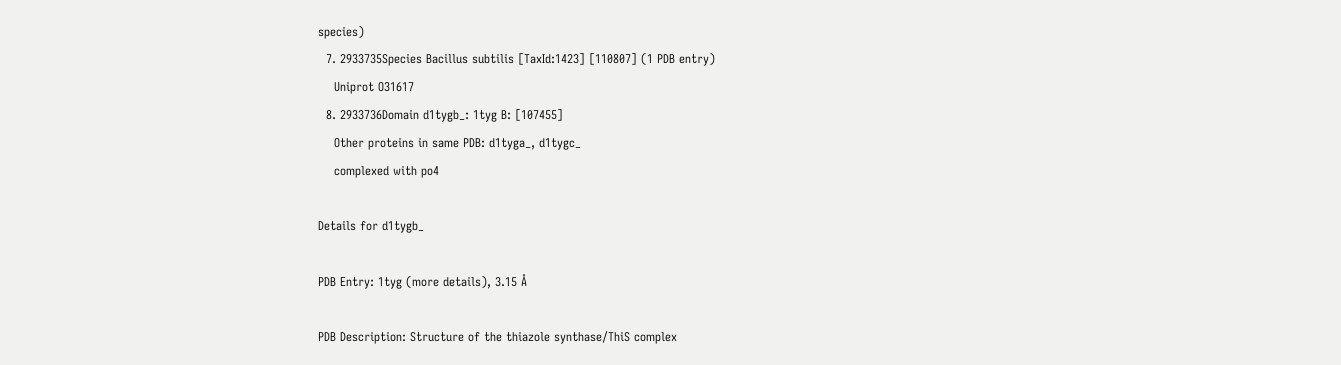species)
  7. 2933735Species Bacillus subtilis [TaxId:1423] [110807] (1 PDB entry)
    Uniprot O31617
  8. 2933736Domain d1tygb_: 1tyg B: [107455]
    Other proteins in same PDB: d1tyga_, d1tygc_
    complexed with po4

Details for d1tygb_

PDB Entry: 1tyg (more details), 3.15 Å

PDB Description: Structure of the thiazole synthase/ThiS complex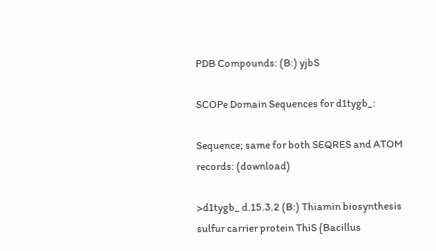PDB Compounds: (B:) yjbS

SCOPe Domain Sequences for d1tygb_:

Sequence; same for both SEQRES and ATOM records: (download)

>d1tygb_ d.15.3.2 (B:) Thiamin biosynthesis sulfur carrier protein ThiS {Bacillus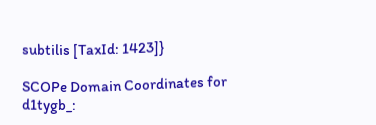subtilis [TaxId: 1423]}

SCOPe Domain Coordinates for d1tygb_: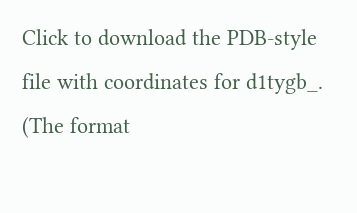Click to download the PDB-style file with coordinates for d1tygb_.
(The format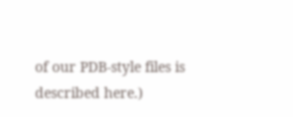of our PDB-style files is described here.)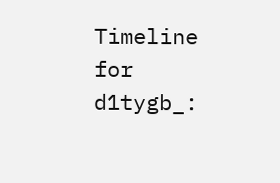Timeline for d1tygb_: